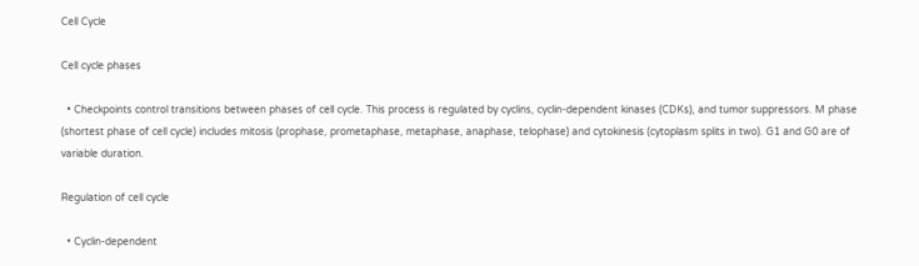Cell Cycle

Cell cycle phases

  • Checkpoints control transitions between phases of cell cycle. This process is regulated by cyclins, cyclin-dependent kinases (CDKs), and tumor suppressors. M phase (shortest phase of cell cycle) includes mitosis (prophase, prometaphase, metaphase, anaphase, telophase) and cytokinesis (cytoplasm splits in two). G1 and G0 are of variable duration.

Regulation of cell cycle

  • Cyclin-dependent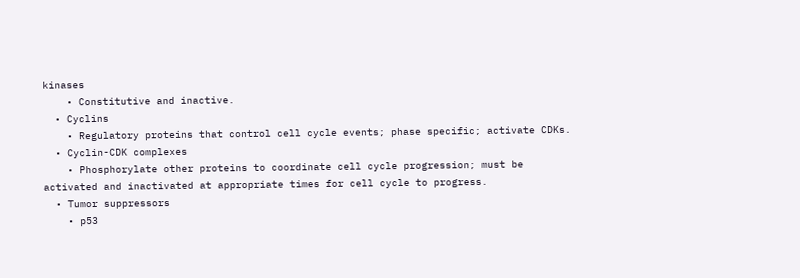kinases
    • Constitutive and inactive.
  • Cyclins
    • Regulatory proteins that control cell cycle events; phase specific; activate CDKs.
  • Cyclin-CDK complexes
    • Phosphorylate other proteins to coordinate cell cycle progression; must be activated and inactivated at appropriate times for cell cycle to progress.
  • Tumor suppressors
    • p53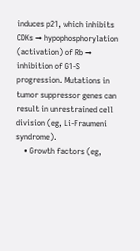induces p21, which inhibits CDKs → hypophosphorylation (activation) of Rb →  inhibition of G1-S progression. Mutations in tumor suppressor genes can result in unrestrained cell division (eg, Li-Fraumeni syndrome).
    • Growth factors (eg,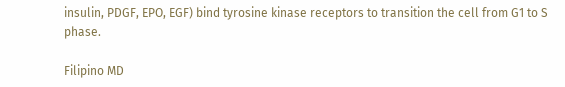insulin, PDGF, EPO, EGF) bind tyrosine kinase receptors to transition the cell from G1 to S phase.

Filipino MD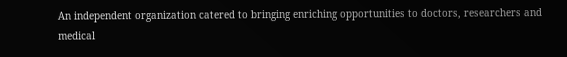An independent organization catered to bringing enriching opportunities to doctors, researchers and medical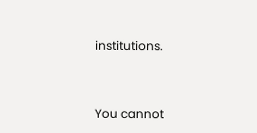institutions.


You cannot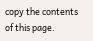copy the contents of this page.